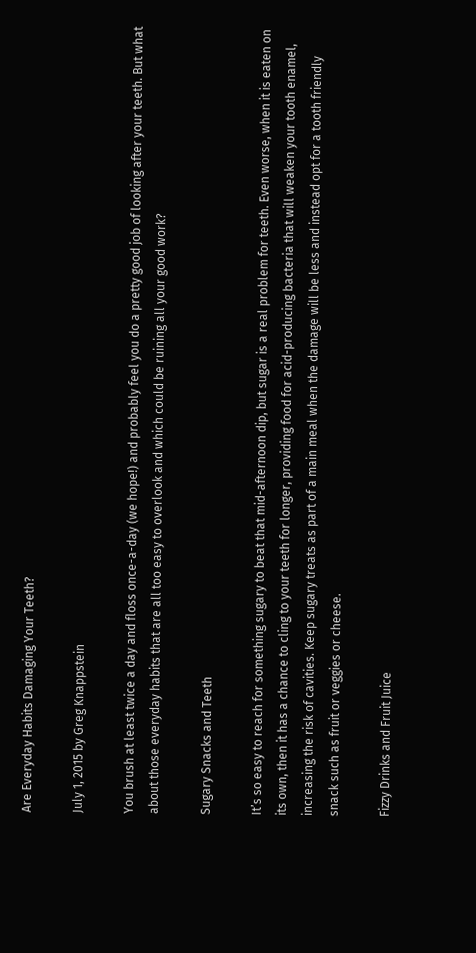Are Everyday Habits Damaging Your Teeth?

July 1, 2015 by Greg Knappstein

You brush at least twice a day and floss once-a-day (we hope!) and probably feel you do a pretty good job of looking after your teeth. But what about those everyday habits that are all too easy to overlook and which could be ruining all your good work?

Sugary Snacks and Teeth

It’s so easy to reach for something sugary to beat that mid-afternoon dip, but sugar is a real problem for teeth. Even worse, when it is eaten on its own, then it has a chance to cling to your teeth for longer, providing food for acid-producing bacteria that will weaken your tooth enamel, increasing the risk of cavities. Keep sugary treats as part of a main meal when the damage will be less and instead opt for a tooth friendly snack such as fruit or veggies or cheese.

Fizzy Drinks and Fruit Juice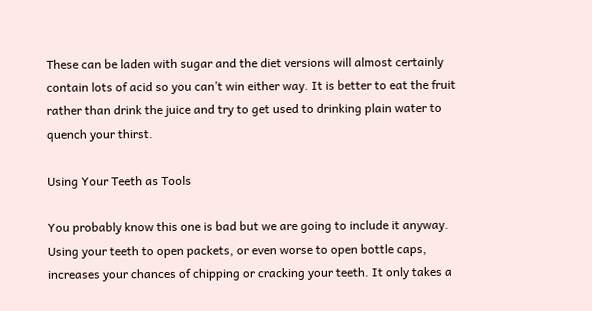These can be laden with sugar and the diet versions will almost certainly contain lots of acid so you can’t win either way. It is better to eat the fruit rather than drink the juice and try to get used to drinking plain water to quench your thirst.

Using Your Teeth as Tools

You probably know this one is bad but we are going to include it anyway. Using your teeth to open packets, or even worse to open bottle caps, increases your chances of chipping or cracking your teeth. It only takes a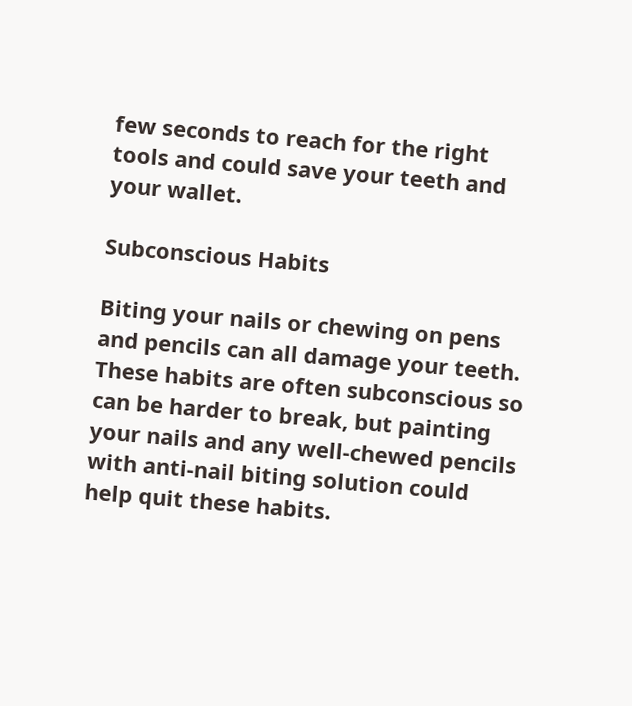few seconds to reach for the right tools and could save your teeth and your wallet.

Subconscious Habits

Biting your nails or chewing on pens and pencils can all damage your teeth. These habits are often subconscious so can be harder to break, but painting your nails and any well-chewed pencils with anti-nail biting solution could help quit these habits.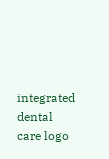integrated dental care logo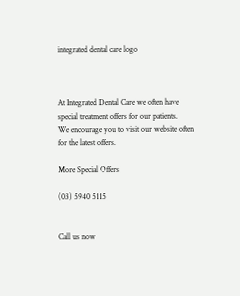integrated dental care logo



At Integrated Dental Care we often have special treatment offers for our patients.
We encourage you to visit our website often for the latest offers.

More Special Offers

(03) 5940 5115


Call us now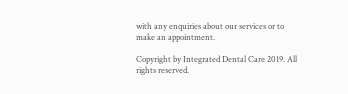with any enquiries about our services or to make an appointment.

Copyright by Integrated Dental Care 2019. All rights reserved.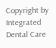Copyright by Integrated Dental Care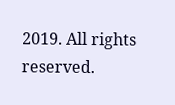2019. All rights reserved.